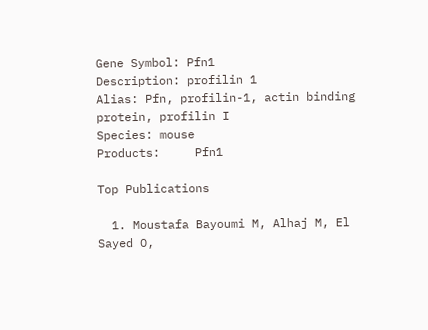Gene Symbol: Pfn1
Description: profilin 1
Alias: Pfn, profilin-1, actin binding protein, profilin I
Species: mouse
Products:     Pfn1

Top Publications

  1. Moustafa Bayoumi M, Alhaj M, El Sayed O,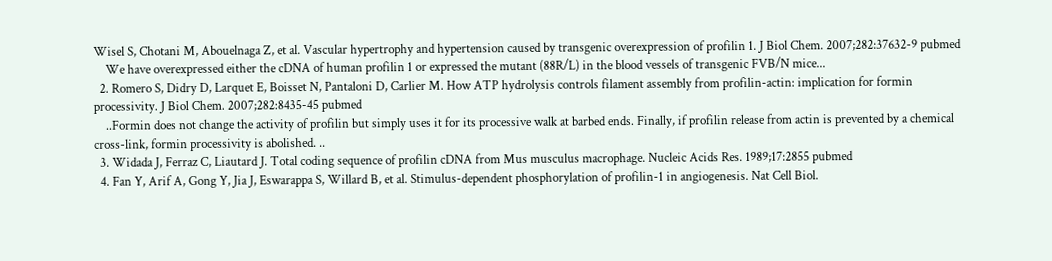Wisel S, Chotani M, Abouelnaga Z, et al. Vascular hypertrophy and hypertension caused by transgenic overexpression of profilin 1. J Biol Chem. 2007;282:37632-9 pubmed
    We have overexpressed either the cDNA of human profilin 1 or expressed the mutant (88R/L) in the blood vessels of transgenic FVB/N mice...
  2. Romero S, Didry D, Larquet E, Boisset N, Pantaloni D, Carlier M. How ATP hydrolysis controls filament assembly from profilin-actin: implication for formin processivity. J Biol Chem. 2007;282:8435-45 pubmed
    ..Formin does not change the activity of profilin but simply uses it for its processive walk at barbed ends. Finally, if profilin release from actin is prevented by a chemical cross-link, formin processivity is abolished. ..
  3. Widada J, Ferraz C, Liautard J. Total coding sequence of profilin cDNA from Mus musculus macrophage. Nucleic Acids Res. 1989;17:2855 pubmed
  4. Fan Y, Arif A, Gong Y, Jia J, Eswarappa S, Willard B, et al. Stimulus-dependent phosphorylation of profilin-1 in angiogenesis. Nat Cell Biol.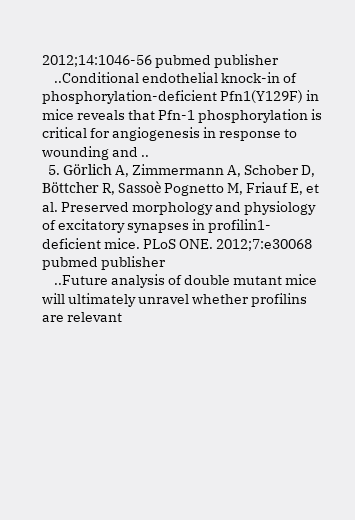2012;14:1046-56 pubmed publisher
    ..Conditional endothelial knock-in of phosphorylation-deficient Pfn1(Y129F) in mice reveals that Pfn-1 phosphorylation is critical for angiogenesis in response to wounding and ..
  5. Görlich A, Zimmermann A, Schober D, Böttcher R, Sassoè Pognetto M, Friauf E, et al. Preserved morphology and physiology of excitatory synapses in profilin1-deficient mice. PLoS ONE. 2012;7:e30068 pubmed publisher
    ..Future analysis of double mutant mice will ultimately unravel whether profilins are relevant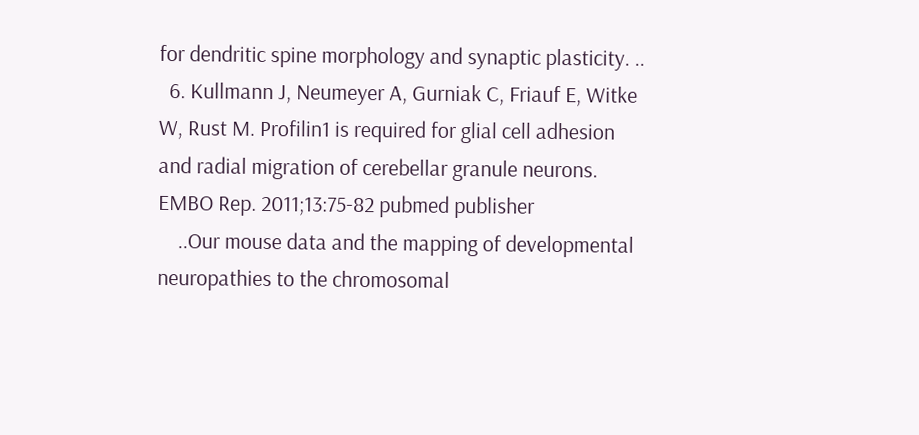for dendritic spine morphology and synaptic plasticity. ..
  6. Kullmann J, Neumeyer A, Gurniak C, Friauf E, Witke W, Rust M. Profilin1 is required for glial cell adhesion and radial migration of cerebellar granule neurons. EMBO Rep. 2011;13:75-82 pubmed publisher
    ..Our mouse data and the mapping of developmental neuropathies to the chromosomal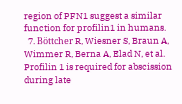region of PFN1 suggest a similar function for profilin1 in humans.
  7. Böttcher R, Wiesner S, Braun A, Wimmer R, Berna A, Elad N, et al. Profilin 1 is required for abscission during late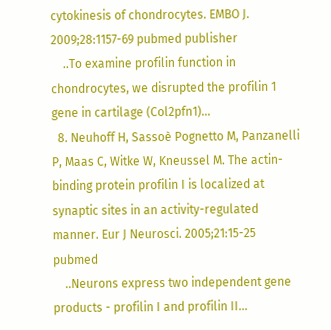cytokinesis of chondrocytes. EMBO J. 2009;28:1157-69 pubmed publisher
    ..To examine profilin function in chondrocytes, we disrupted the profilin 1 gene in cartilage (Col2pfn1)...
  8. Neuhoff H, Sassoè Pognetto M, Panzanelli P, Maas C, Witke W, Kneussel M. The actin-binding protein profilin I is localized at synaptic sites in an activity-regulated manner. Eur J Neurosci. 2005;21:15-25 pubmed
    ..Neurons express two independent gene products - profilin I and profilin II...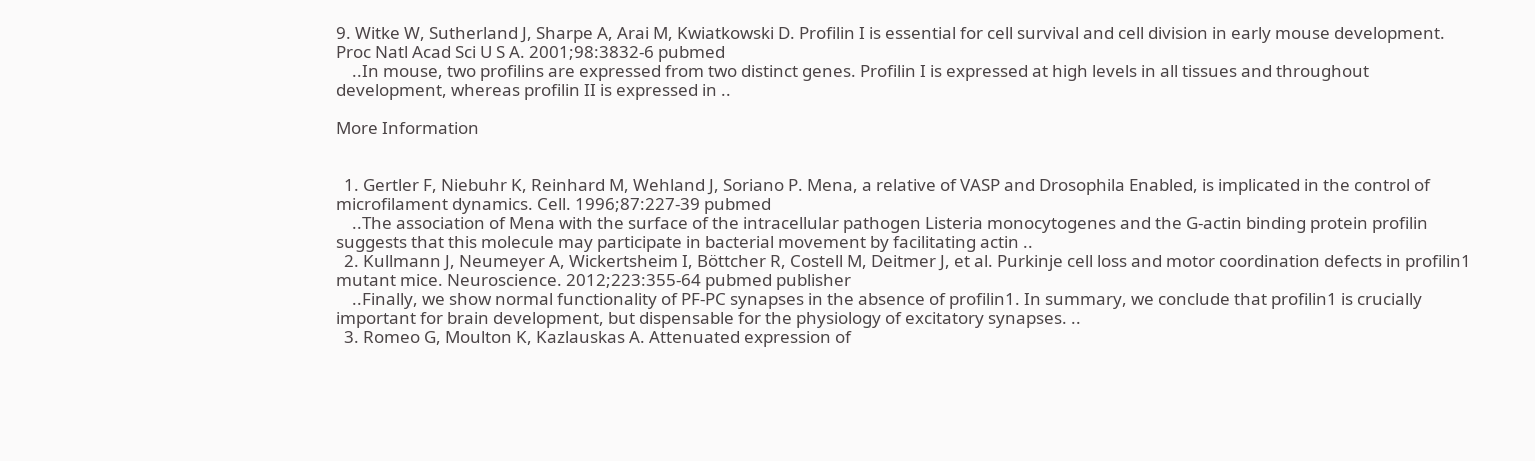9. Witke W, Sutherland J, Sharpe A, Arai M, Kwiatkowski D. Profilin I is essential for cell survival and cell division in early mouse development. Proc Natl Acad Sci U S A. 2001;98:3832-6 pubmed
    ..In mouse, two profilins are expressed from two distinct genes. Profilin I is expressed at high levels in all tissues and throughout development, whereas profilin II is expressed in ..

More Information


  1. Gertler F, Niebuhr K, Reinhard M, Wehland J, Soriano P. Mena, a relative of VASP and Drosophila Enabled, is implicated in the control of microfilament dynamics. Cell. 1996;87:227-39 pubmed
    ..The association of Mena with the surface of the intracellular pathogen Listeria monocytogenes and the G-actin binding protein profilin suggests that this molecule may participate in bacterial movement by facilitating actin ..
  2. Kullmann J, Neumeyer A, Wickertsheim I, Böttcher R, Costell M, Deitmer J, et al. Purkinje cell loss and motor coordination defects in profilin1 mutant mice. Neuroscience. 2012;223:355-64 pubmed publisher
    ..Finally, we show normal functionality of PF-PC synapses in the absence of profilin1. In summary, we conclude that profilin1 is crucially important for brain development, but dispensable for the physiology of excitatory synapses. ..
  3. Romeo G, Moulton K, Kazlauskas A. Attenuated expression of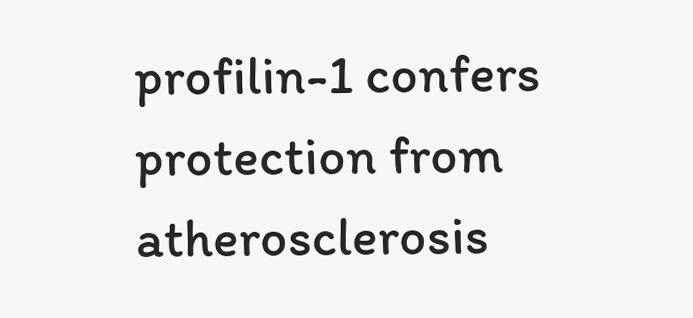profilin-1 confers protection from atherosclerosis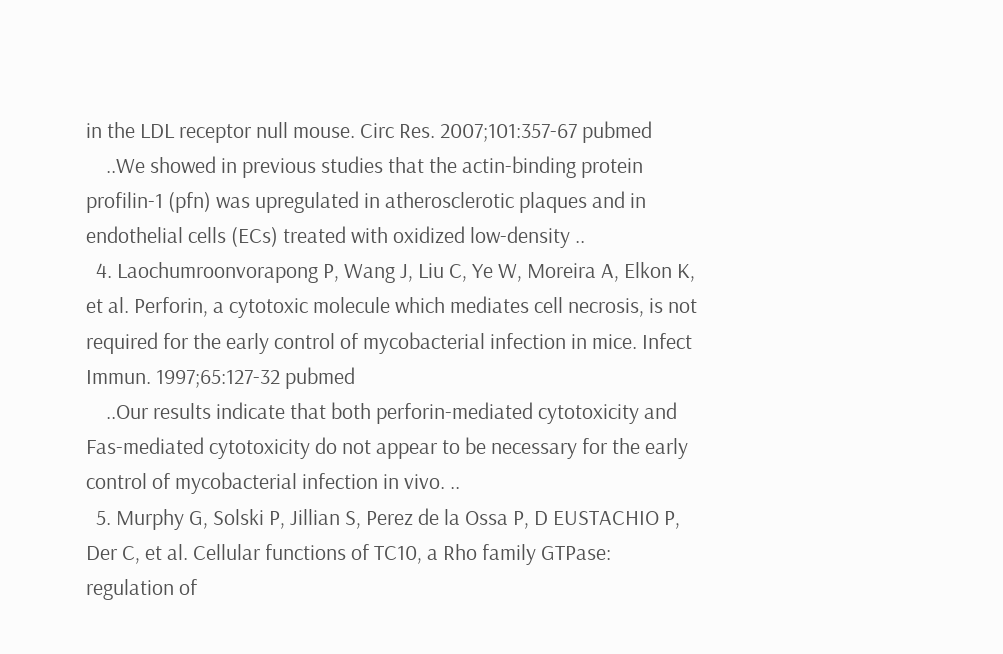in the LDL receptor null mouse. Circ Res. 2007;101:357-67 pubmed
    ..We showed in previous studies that the actin-binding protein profilin-1 (pfn) was upregulated in atherosclerotic plaques and in endothelial cells (ECs) treated with oxidized low-density ..
  4. Laochumroonvorapong P, Wang J, Liu C, Ye W, Moreira A, Elkon K, et al. Perforin, a cytotoxic molecule which mediates cell necrosis, is not required for the early control of mycobacterial infection in mice. Infect Immun. 1997;65:127-32 pubmed
    ..Our results indicate that both perforin-mediated cytotoxicity and Fas-mediated cytotoxicity do not appear to be necessary for the early control of mycobacterial infection in vivo. ..
  5. Murphy G, Solski P, Jillian S, Perez de la Ossa P, D EUSTACHIO P, Der C, et al. Cellular functions of TC10, a Rho family GTPase: regulation of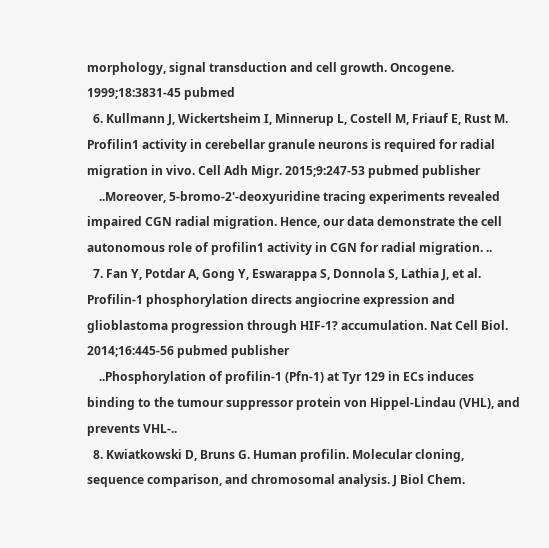morphology, signal transduction and cell growth. Oncogene. 1999;18:3831-45 pubmed
  6. Kullmann J, Wickertsheim I, Minnerup L, Costell M, Friauf E, Rust M. Profilin1 activity in cerebellar granule neurons is required for radial migration in vivo. Cell Adh Migr. 2015;9:247-53 pubmed publisher
    ..Moreover, 5-bromo-2'-deoxyuridine tracing experiments revealed impaired CGN radial migration. Hence, our data demonstrate the cell autonomous role of profilin1 activity in CGN for radial migration. ..
  7. Fan Y, Potdar A, Gong Y, Eswarappa S, Donnola S, Lathia J, et al. Profilin-1 phosphorylation directs angiocrine expression and glioblastoma progression through HIF-1? accumulation. Nat Cell Biol. 2014;16:445-56 pubmed publisher
    ..Phosphorylation of profilin-1 (Pfn-1) at Tyr 129 in ECs induces binding to the tumour suppressor protein von Hippel-Lindau (VHL), and prevents VHL-..
  8. Kwiatkowski D, Bruns G. Human profilin. Molecular cloning, sequence comparison, and chromosomal analysis. J Biol Chem.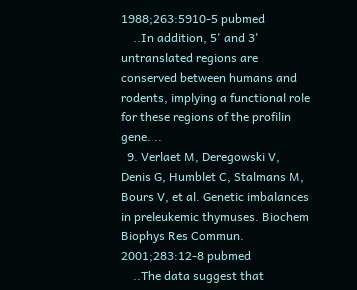1988;263:5910-5 pubmed
    ..In addition, 5' and 3' untranslated regions are conserved between humans and rodents, implying a functional role for these regions of the profilin gene. ..
  9. Verlaet M, Deregowski V, Denis G, Humblet C, Stalmans M, Bours V, et al. Genetic imbalances in preleukemic thymuses. Biochem Biophys Res Commun. 2001;283:12-8 pubmed
    ..The data suggest that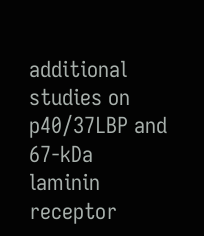additional studies on p40/37LBP and 67-kDa laminin receptor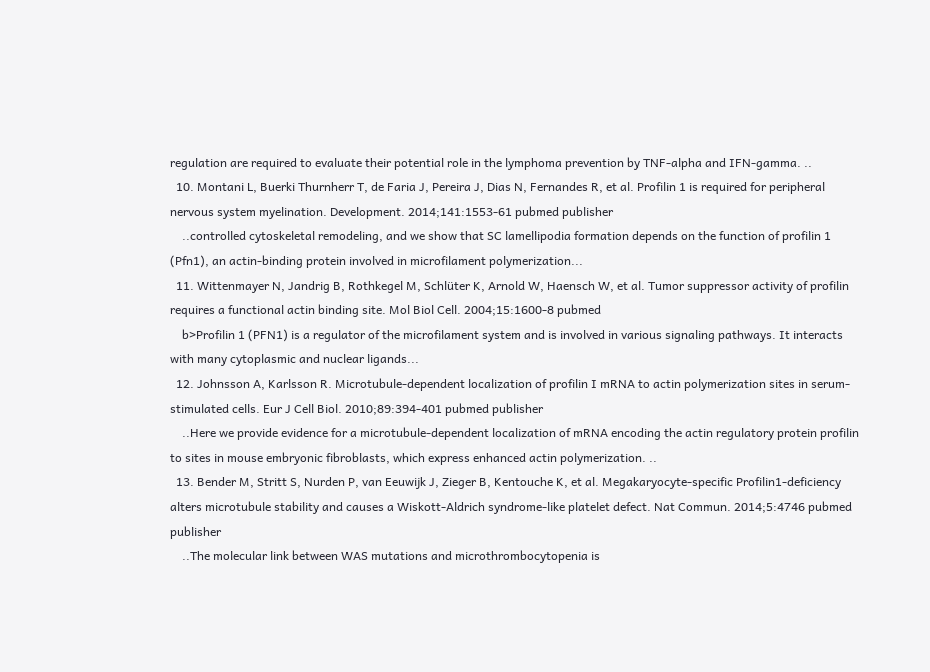regulation are required to evaluate their potential role in the lymphoma prevention by TNF-alpha and IFN-gamma. ..
  10. Montani L, Buerki Thurnherr T, de Faria J, Pereira J, Dias N, Fernandes R, et al. Profilin 1 is required for peripheral nervous system myelination. Development. 2014;141:1553-61 pubmed publisher
    ..controlled cytoskeletal remodeling, and we show that SC lamellipodia formation depends on the function of profilin 1 (Pfn1), an actin-binding protein involved in microfilament polymerization...
  11. Wittenmayer N, Jandrig B, Rothkegel M, Schlüter K, Arnold W, Haensch W, et al. Tumor suppressor activity of profilin requires a functional actin binding site. Mol Biol Cell. 2004;15:1600-8 pubmed
    b>Profilin 1 (PFN1) is a regulator of the microfilament system and is involved in various signaling pathways. It interacts with many cytoplasmic and nuclear ligands...
  12. Johnsson A, Karlsson R. Microtubule-dependent localization of profilin I mRNA to actin polymerization sites in serum-stimulated cells. Eur J Cell Biol. 2010;89:394-401 pubmed publisher
    ..Here we provide evidence for a microtubule-dependent localization of mRNA encoding the actin regulatory protein profilin to sites in mouse embryonic fibroblasts, which express enhanced actin polymerization. ..
  13. Bender M, Stritt S, Nurden P, van Eeuwijk J, Zieger B, Kentouche K, et al. Megakaryocyte-specific Profilin1-deficiency alters microtubule stability and causes a Wiskott-Aldrich syndrome-like platelet defect. Nat Commun. 2014;5:4746 pubmed publisher
    ..The molecular link between WAS mutations and microthrombocytopenia is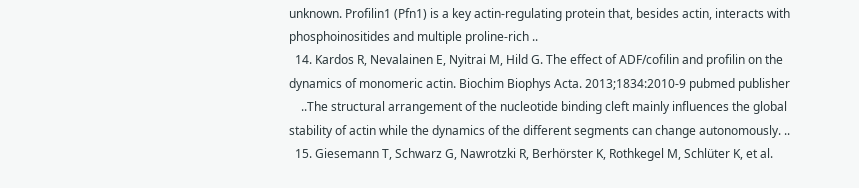unknown. Profilin1 (Pfn1) is a key actin-regulating protein that, besides actin, interacts with phosphoinositides and multiple proline-rich ..
  14. Kardos R, Nevalainen E, Nyitrai M, Hild G. The effect of ADF/cofilin and profilin on the dynamics of monomeric actin. Biochim Biophys Acta. 2013;1834:2010-9 pubmed publisher
    ..The structural arrangement of the nucleotide binding cleft mainly influences the global stability of actin while the dynamics of the different segments can change autonomously. ..
  15. Giesemann T, Schwarz G, Nawrotzki R, Berhörster K, Rothkegel M, Schlüter K, et al.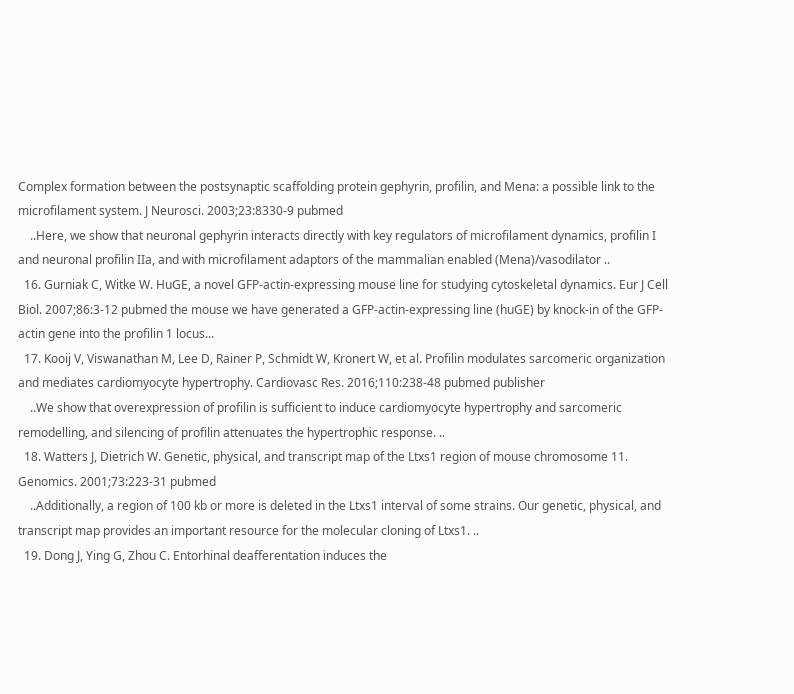Complex formation between the postsynaptic scaffolding protein gephyrin, profilin, and Mena: a possible link to the microfilament system. J Neurosci. 2003;23:8330-9 pubmed
    ..Here, we show that neuronal gephyrin interacts directly with key regulators of microfilament dynamics, profilin I and neuronal profilin IIa, and with microfilament adaptors of the mammalian enabled (Mena)/vasodilator ..
  16. Gurniak C, Witke W. HuGE, a novel GFP-actin-expressing mouse line for studying cytoskeletal dynamics. Eur J Cell Biol. 2007;86:3-12 pubmed the mouse we have generated a GFP-actin-expressing line (huGE) by knock-in of the GFP-actin gene into the profilin 1 locus...
  17. Kooij V, Viswanathan M, Lee D, Rainer P, Schmidt W, Kronert W, et al. Profilin modulates sarcomeric organization and mediates cardiomyocyte hypertrophy. Cardiovasc Res. 2016;110:238-48 pubmed publisher
    ..We show that overexpression of profilin is sufficient to induce cardiomyocyte hypertrophy and sarcomeric remodelling, and silencing of profilin attenuates the hypertrophic response. ..
  18. Watters J, Dietrich W. Genetic, physical, and transcript map of the Ltxs1 region of mouse chromosome 11. Genomics. 2001;73:223-31 pubmed
    ..Additionally, a region of 100 kb or more is deleted in the Ltxs1 interval of some strains. Our genetic, physical, and transcript map provides an important resource for the molecular cloning of Ltxs1. ..
  19. Dong J, Ying G, Zhou C. Entorhinal deafferentation induces the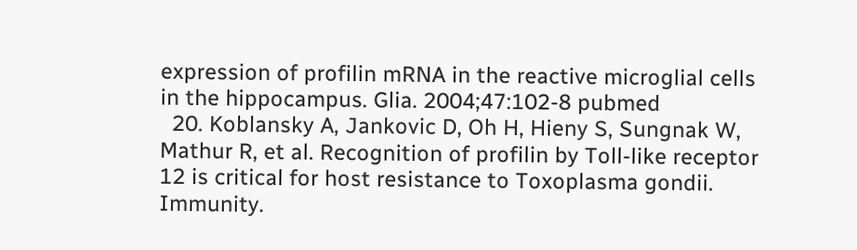expression of profilin mRNA in the reactive microglial cells in the hippocampus. Glia. 2004;47:102-8 pubmed
  20. Koblansky A, Jankovic D, Oh H, Hieny S, Sungnak W, Mathur R, et al. Recognition of profilin by Toll-like receptor 12 is critical for host resistance to Toxoplasma gondii. Immunity.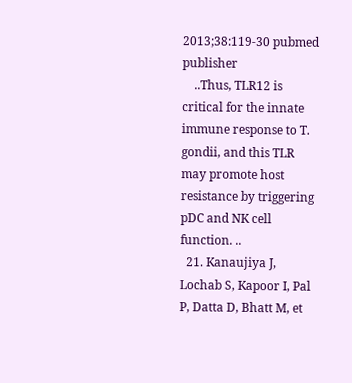2013;38:119-30 pubmed publisher
    ..Thus, TLR12 is critical for the innate immune response to T. gondii, and this TLR may promote host resistance by triggering pDC and NK cell function. ..
  21. Kanaujiya J, Lochab S, Kapoor I, Pal P, Datta D, Bhatt M, et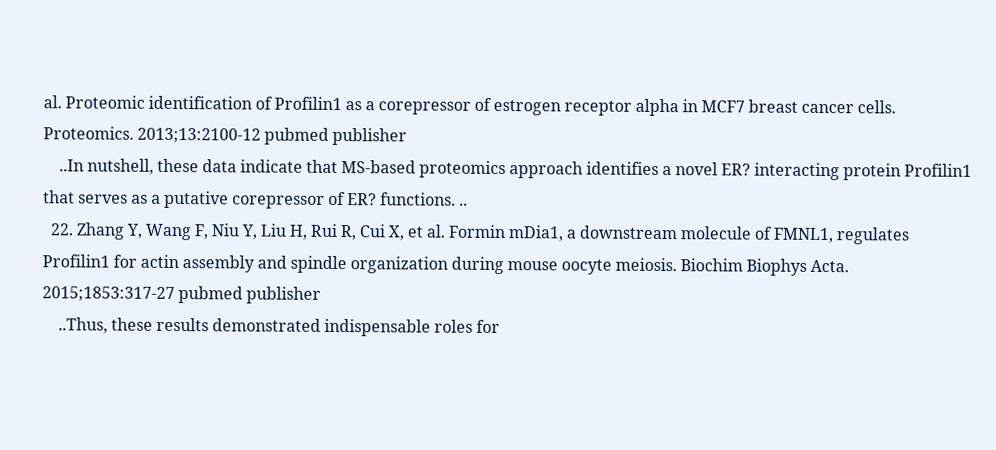al. Proteomic identification of Profilin1 as a corepressor of estrogen receptor alpha in MCF7 breast cancer cells. Proteomics. 2013;13:2100-12 pubmed publisher
    ..In nutshell, these data indicate that MS-based proteomics approach identifies a novel ER? interacting protein Profilin1 that serves as a putative corepressor of ER? functions. ..
  22. Zhang Y, Wang F, Niu Y, Liu H, Rui R, Cui X, et al. Formin mDia1, a downstream molecule of FMNL1, regulates Profilin1 for actin assembly and spindle organization during mouse oocyte meiosis. Biochim Biophys Acta. 2015;1853:317-27 pubmed publisher
    ..Thus, these results demonstrated indispensable roles for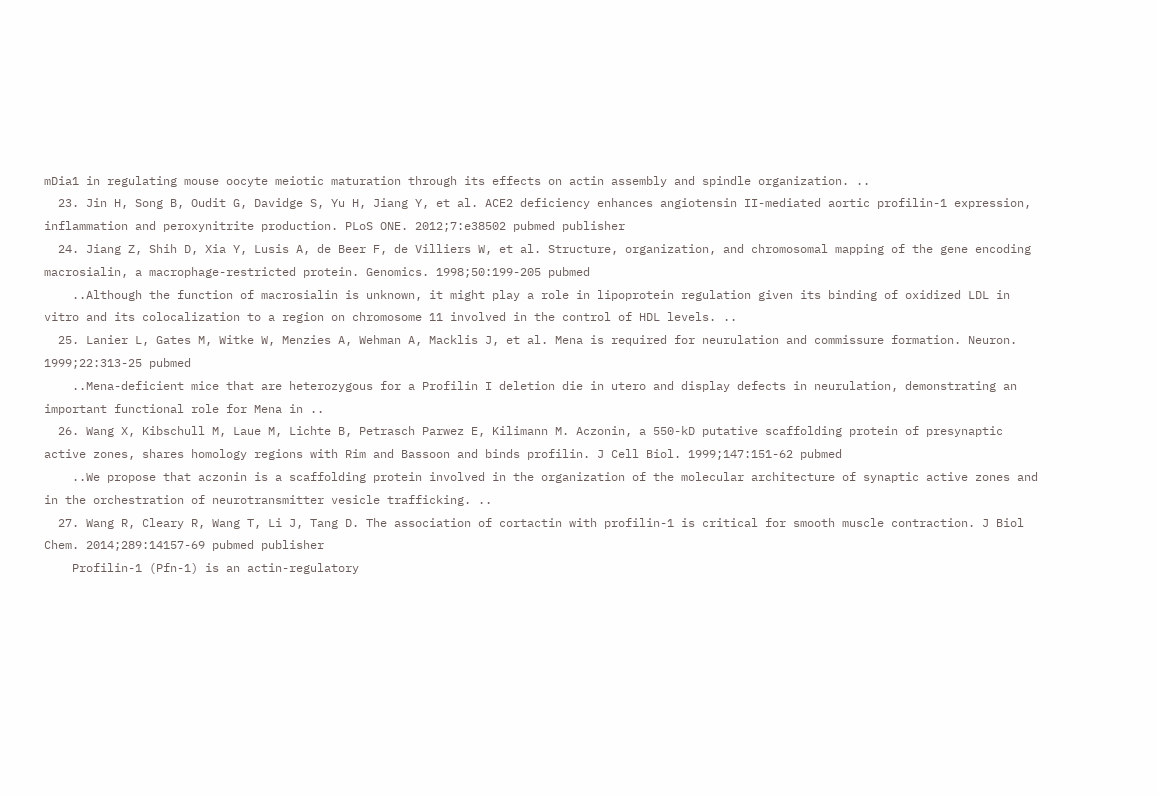mDia1 in regulating mouse oocyte meiotic maturation through its effects on actin assembly and spindle organization. ..
  23. Jin H, Song B, Oudit G, Davidge S, Yu H, Jiang Y, et al. ACE2 deficiency enhances angiotensin II-mediated aortic profilin-1 expression, inflammation and peroxynitrite production. PLoS ONE. 2012;7:e38502 pubmed publisher
  24. Jiang Z, Shih D, Xia Y, Lusis A, de Beer F, de Villiers W, et al. Structure, organization, and chromosomal mapping of the gene encoding macrosialin, a macrophage-restricted protein. Genomics. 1998;50:199-205 pubmed
    ..Although the function of macrosialin is unknown, it might play a role in lipoprotein regulation given its binding of oxidized LDL in vitro and its colocalization to a region on chromosome 11 involved in the control of HDL levels. ..
  25. Lanier L, Gates M, Witke W, Menzies A, Wehman A, Macklis J, et al. Mena is required for neurulation and commissure formation. Neuron. 1999;22:313-25 pubmed
    ..Mena-deficient mice that are heterozygous for a Profilin I deletion die in utero and display defects in neurulation, demonstrating an important functional role for Mena in ..
  26. Wang X, Kibschull M, Laue M, Lichte B, Petrasch Parwez E, Kilimann M. Aczonin, a 550-kD putative scaffolding protein of presynaptic active zones, shares homology regions with Rim and Bassoon and binds profilin. J Cell Biol. 1999;147:151-62 pubmed
    ..We propose that aczonin is a scaffolding protein involved in the organization of the molecular architecture of synaptic active zones and in the orchestration of neurotransmitter vesicle trafficking. ..
  27. Wang R, Cleary R, Wang T, Li J, Tang D. The association of cortactin with profilin-1 is critical for smooth muscle contraction. J Biol Chem. 2014;289:14157-69 pubmed publisher
    Profilin-1 (Pfn-1) is an actin-regulatory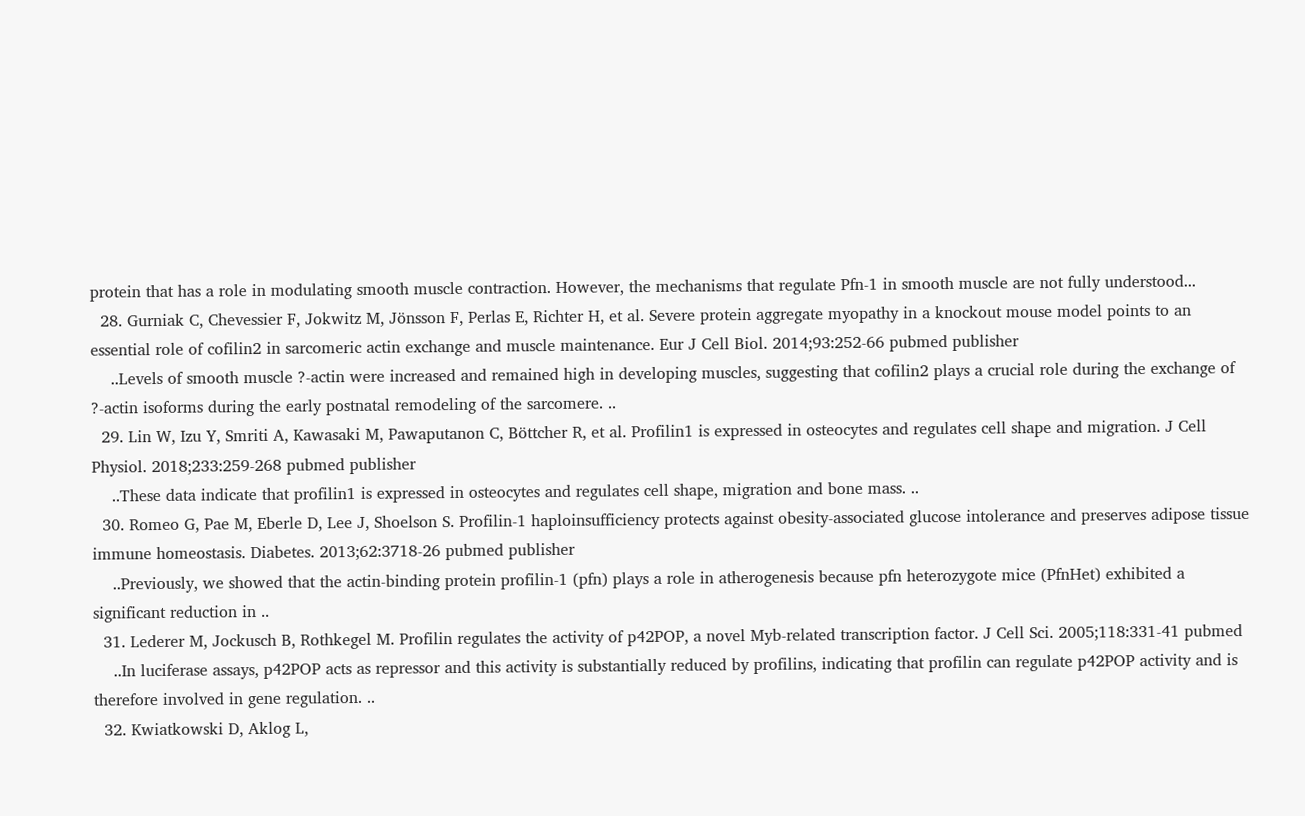protein that has a role in modulating smooth muscle contraction. However, the mechanisms that regulate Pfn-1 in smooth muscle are not fully understood...
  28. Gurniak C, Chevessier F, Jokwitz M, Jönsson F, Perlas E, Richter H, et al. Severe protein aggregate myopathy in a knockout mouse model points to an essential role of cofilin2 in sarcomeric actin exchange and muscle maintenance. Eur J Cell Biol. 2014;93:252-66 pubmed publisher
    ..Levels of smooth muscle ?-actin were increased and remained high in developing muscles, suggesting that cofilin2 plays a crucial role during the exchange of ?-actin isoforms during the early postnatal remodeling of the sarcomere. ..
  29. Lin W, Izu Y, Smriti A, Kawasaki M, Pawaputanon C, Böttcher R, et al. Profilin1 is expressed in osteocytes and regulates cell shape and migration. J Cell Physiol. 2018;233:259-268 pubmed publisher
    ..These data indicate that profilin1 is expressed in osteocytes and regulates cell shape, migration and bone mass. ..
  30. Romeo G, Pae M, Eberle D, Lee J, Shoelson S. Profilin-1 haploinsufficiency protects against obesity-associated glucose intolerance and preserves adipose tissue immune homeostasis. Diabetes. 2013;62:3718-26 pubmed publisher
    ..Previously, we showed that the actin-binding protein profilin-1 (pfn) plays a role in atherogenesis because pfn heterozygote mice (PfnHet) exhibited a significant reduction in ..
  31. Lederer M, Jockusch B, Rothkegel M. Profilin regulates the activity of p42POP, a novel Myb-related transcription factor. J Cell Sci. 2005;118:331-41 pubmed
    ..In luciferase assays, p42POP acts as repressor and this activity is substantially reduced by profilins, indicating that profilin can regulate p42POP activity and is therefore involved in gene regulation. ..
  32. Kwiatkowski D, Aklog L,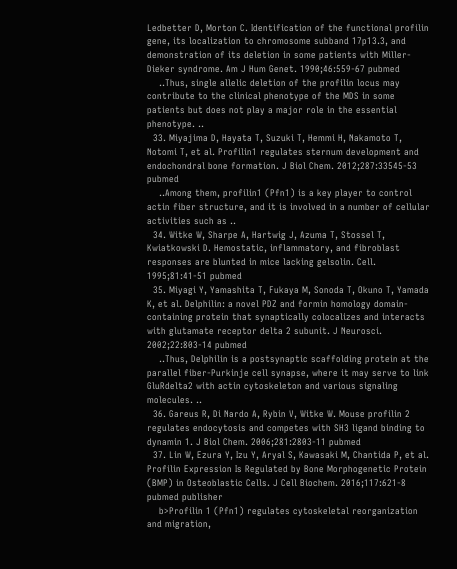Ledbetter D, Morton C. Identification of the functional profilin gene, its localization to chromosome subband 17p13.3, and demonstration of its deletion in some patients with Miller-Dieker syndrome. Am J Hum Genet. 1990;46:559-67 pubmed
    ..Thus, single allelic deletion of the profilin locus may contribute to the clinical phenotype of the MDS in some patients but does not play a major role in the essential phenotype. ..
  33. Miyajima D, Hayata T, Suzuki T, Hemmi H, Nakamoto T, Notomi T, et al. Profilin1 regulates sternum development and endochondral bone formation. J Biol Chem. 2012;287:33545-53 pubmed
    ..Among them, profilin1 (Pfn1) is a key player to control actin fiber structure, and it is involved in a number of cellular activities such as ..
  34. Witke W, Sharpe A, Hartwig J, Azuma T, Stossel T, Kwiatkowski D. Hemostatic, inflammatory, and fibroblast responses are blunted in mice lacking gelsolin. Cell. 1995;81:41-51 pubmed
  35. Miyagi Y, Yamashita T, Fukaya M, Sonoda T, Okuno T, Yamada K, et al. Delphilin: a novel PDZ and formin homology domain-containing protein that synaptically colocalizes and interacts with glutamate receptor delta 2 subunit. J Neurosci. 2002;22:803-14 pubmed
    ..Thus, Delphilin is a postsynaptic scaffolding protein at the parallel fiber-Purkinje cell synapse, where it may serve to link GluRdelta2 with actin cytoskeleton and various signaling molecules. ..
  36. Gareus R, Di Nardo A, Rybin V, Witke W. Mouse profilin 2 regulates endocytosis and competes with SH3 ligand binding to dynamin 1. J Biol Chem. 2006;281:2803-11 pubmed
  37. Lin W, Ezura Y, Izu Y, Aryal S, Kawasaki M, Chantida P, et al. Profilin Expression Is Regulated by Bone Morphogenetic Protein (BMP) in Osteoblastic Cells. J Cell Biochem. 2016;117:621-8 pubmed publisher
    b>Profilin 1 (Pfn1) regulates cytoskeletal reorganization and migration,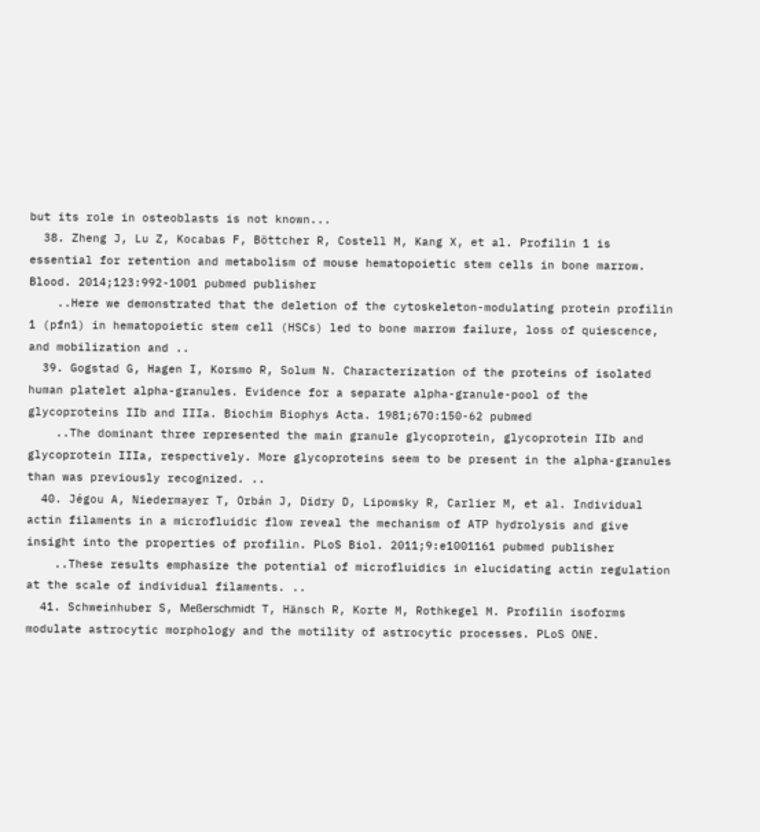but its role in osteoblasts is not known...
  38. Zheng J, Lu Z, Kocabas F, Böttcher R, Costell M, Kang X, et al. Profilin 1 is essential for retention and metabolism of mouse hematopoietic stem cells in bone marrow. Blood. 2014;123:992-1001 pubmed publisher
    ..Here we demonstrated that the deletion of the cytoskeleton-modulating protein profilin 1 (pfn1) in hematopoietic stem cell (HSCs) led to bone marrow failure, loss of quiescence, and mobilization and ..
  39. Gogstad G, Hagen I, Korsmo R, Solum N. Characterization of the proteins of isolated human platelet alpha-granules. Evidence for a separate alpha-granule-pool of the glycoproteins IIb and IIIa. Biochim Biophys Acta. 1981;670:150-62 pubmed
    ..The dominant three represented the main granule glycoprotein, glycoprotein IIb and glycoprotein IIIa, respectively. More glycoproteins seem to be present in the alpha-granules than was previously recognized. ..
  40. Jégou A, Niedermayer T, Orbán J, Didry D, Lipowsky R, Carlier M, et al. Individual actin filaments in a microfluidic flow reveal the mechanism of ATP hydrolysis and give insight into the properties of profilin. PLoS Biol. 2011;9:e1001161 pubmed publisher
    ..These results emphasize the potential of microfluidics in elucidating actin regulation at the scale of individual filaments. ..
  41. Schweinhuber S, Meßerschmidt T, Hänsch R, Korte M, Rothkegel M. Profilin isoforms modulate astrocytic morphology and the motility of astrocytic processes. PLoS ONE.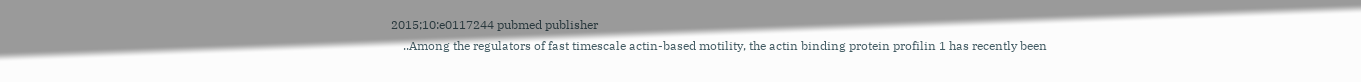2015;10:e0117244 pubmed publisher
    ..Among the regulators of fast timescale actin-based motility, the actin binding protein profilin 1 has recently been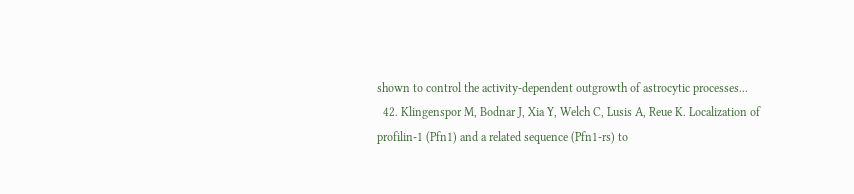shown to control the activity-dependent outgrowth of astrocytic processes...
  42. Klingenspor M, Bodnar J, Xia Y, Welch C, Lusis A, Reue K. Localization of profilin-1 (Pfn1) and a related sequence (Pfn1-rs) to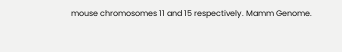mouse chromosomes 11 and 15 respectively. Mamm Genome.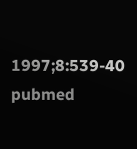1997;8:539-40 pubmed